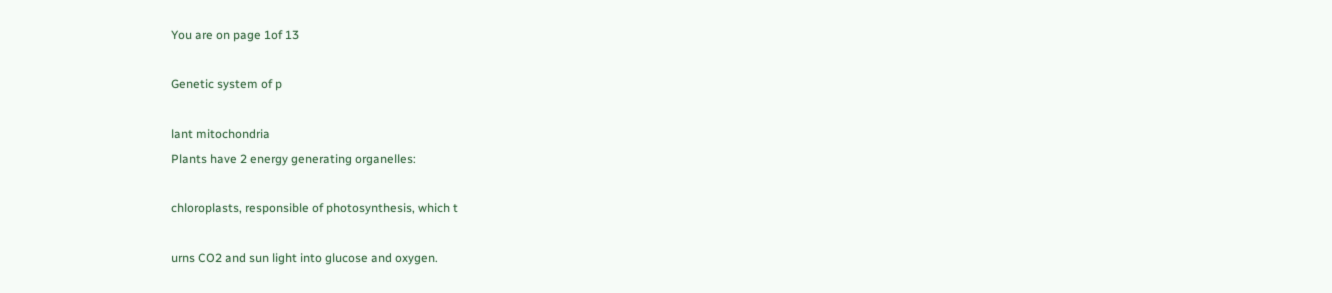You are on page 1of 13

Genetic system of p

lant mitochondria
Plants have 2 energy generating organelles:

chloroplasts, responsible of photosynthesis, which t

urns CO2 and sun light into glucose and oxygen.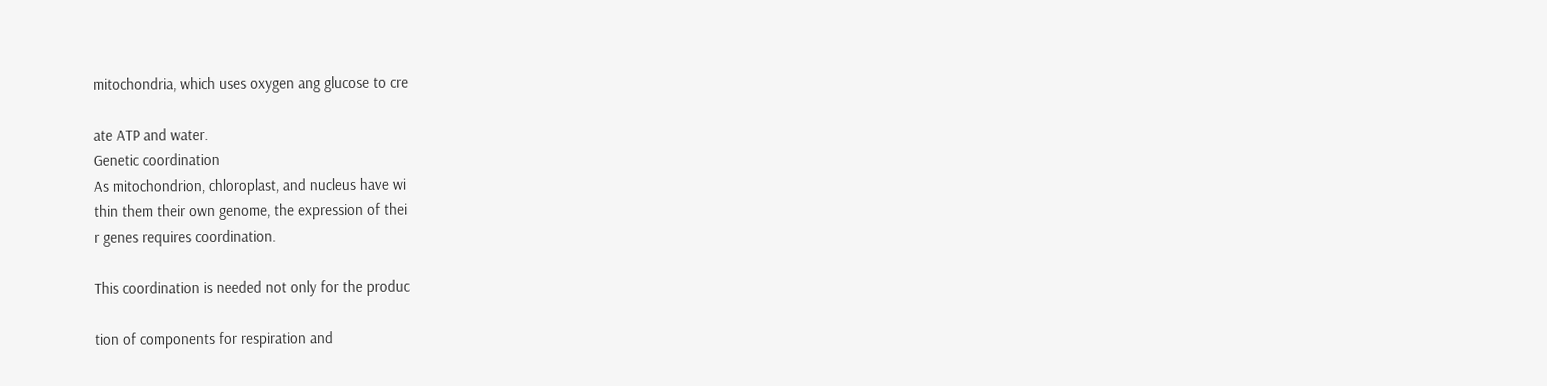mitochondria, which uses oxygen ang glucose to cre

ate ATP and water.
Genetic coordination
As mitochondrion, chloroplast, and nucleus have wi
thin them their own genome, the expression of thei
r genes requires coordination.

This coordination is needed not only for the produc

tion of components for respiration and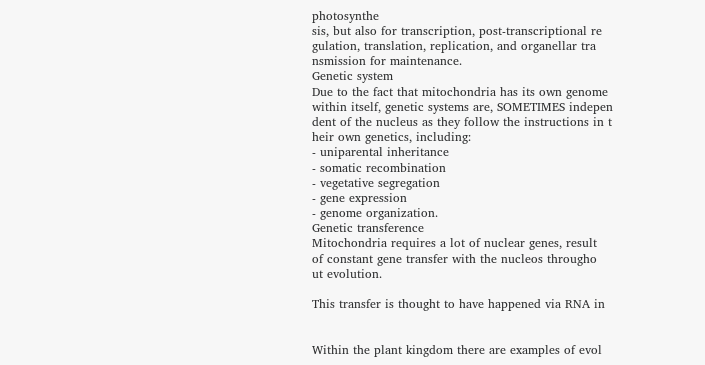photosynthe
sis, but also for transcription, post-transcriptional re
gulation, translation, replication, and organellar tra
nsmission for maintenance.
Genetic system
Due to the fact that mitochondria has its own genome
within itself, genetic systems are, SOMETIMES indepen
dent of the nucleus as they follow the instructions in t
heir own genetics, including:
- uniparental inheritance
- somatic recombination
- vegetative segregation
- gene expression
- genome organization.
Genetic transference
Mitochondria requires a lot of nuclear genes, result
of constant gene transfer with the nucleos througho
ut evolution.

This transfer is thought to have happened via RNA in


Within the plant kingdom there are examples of evol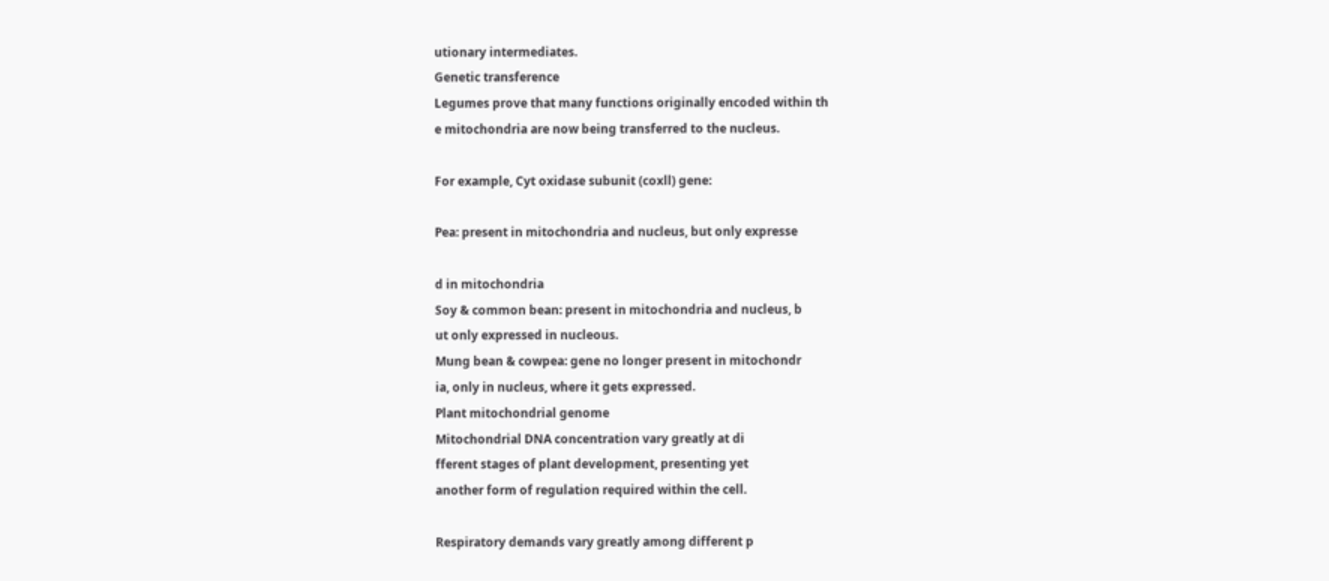utionary intermediates.
Genetic transference
Legumes prove that many functions originally encoded within th
e mitochondria are now being transferred to the nucleus.

For example, Cyt oxidase subunit (coxll) gene:

Pea: present in mitochondria and nucleus, but only expresse

d in mitochondria
Soy & common bean: present in mitochondria and nucleus, b
ut only expressed in nucleous.
Mung bean & cowpea: gene no longer present in mitochondr
ia, only in nucleus, where it gets expressed.
Plant mitochondrial genome
Mitochondrial DNA concentration vary greatly at di
fferent stages of plant development, presenting yet
another form of regulation required within the cell.

Respiratory demands vary greatly among different p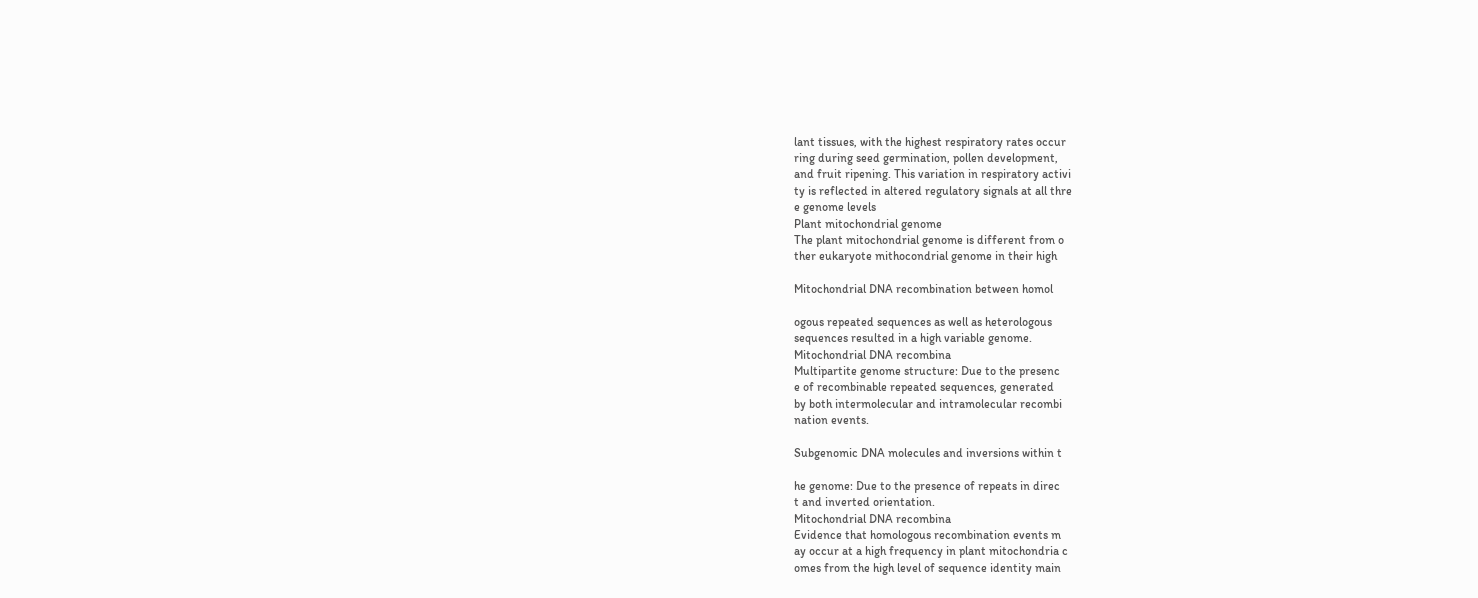lant tissues, with the highest respiratory rates occur
ring during seed germination, pollen development,
and fruit ripening. This variation in respiratory activi
ty is reflected in altered regulatory signals at all thre
e genome levels
Plant mitochondrial genome
The plant mitochondrial genome is different from o
ther eukaryote mithocondrial genome in their high

Mitochondrial DNA recombination between homol

ogous repeated sequences as well as heterologous
sequences resulted in a high variable genome.
Mitochondrial DNA recombina
Multipartite genome structure: Due to the presenc
e of recombinable repeated sequences, generated
by both intermolecular and intramolecular recombi
nation events.

Subgenomic DNA molecules and inversions within t

he genome: Due to the presence of repeats in direc
t and inverted orientation.
Mitochondrial DNA recombina
Evidence that homologous recombination events m
ay occur at a high frequency in plant mitochondria c
omes from the high level of sequence identity main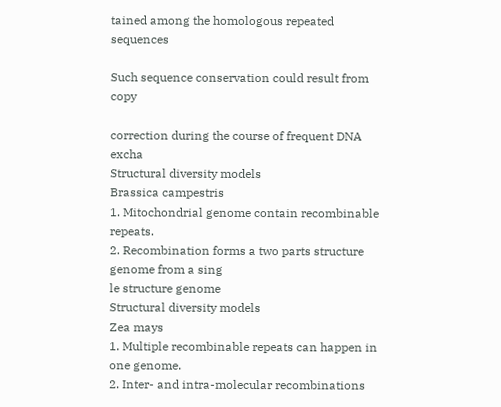tained among the homologous repeated sequences

Such sequence conservation could result from copy

correction during the course of frequent DNA excha
Structural diversity models
Brassica campestris
1. Mitochondrial genome contain recombinable repeats.
2. Recombination forms a two parts structure genome from a sing
le structure genome
Structural diversity models
Zea mays
1. Multiple recombinable repeats can happen in one genome.
2. Inter- and intra-molecular recombinations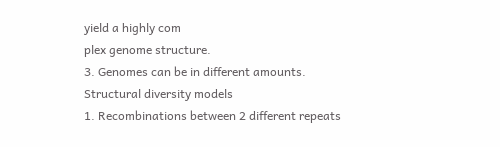yield a highly com
plex genome structure.
3. Genomes can be in different amounts.
Structural diversity models
1. Recombinations between 2 different repeats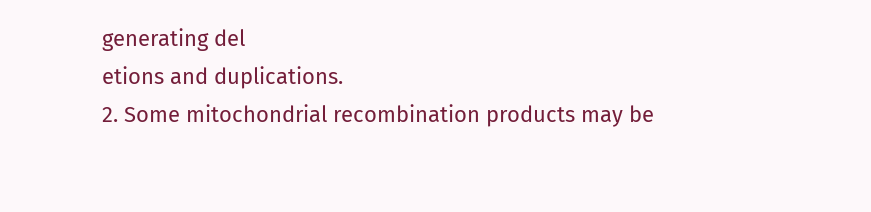generating del
etions and duplications.
2. Some mitochondrial recombination products may be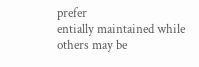prefer
entially maintained while others may be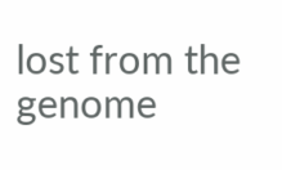lost from the genome